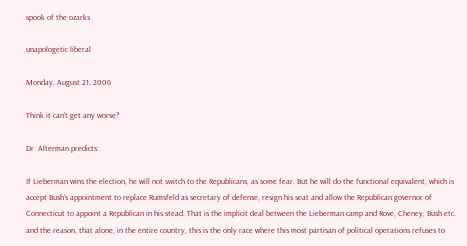spook of the ozarks

unapologetic liberal

Monday, August 21, 2006

Think it can't get any worse?

Dr. Alterman predicts:

If Lieberman wins the election, he will not switch to the Republicans, as some fear. But he will do the functional equivalent, which is accept Bush’s appointment to replace Rumsfeld as secretary of defense, resign his seat and allow the Republican governor of Connecticut to appoint a Republican in his stead. That is the implicit deal between the Lieberman camp and Rove, Cheney, Bush etc. and the reason, that alone, in the entire country, this is the only race where this most partisan of political operations refuses to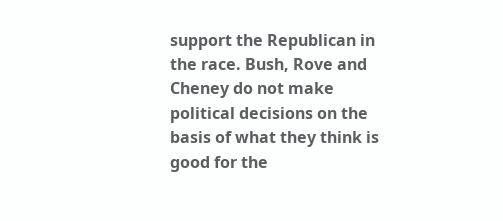support the Republican in the race. Bush, Rove and Cheney do not make political decisions on the basis of what they think is good for the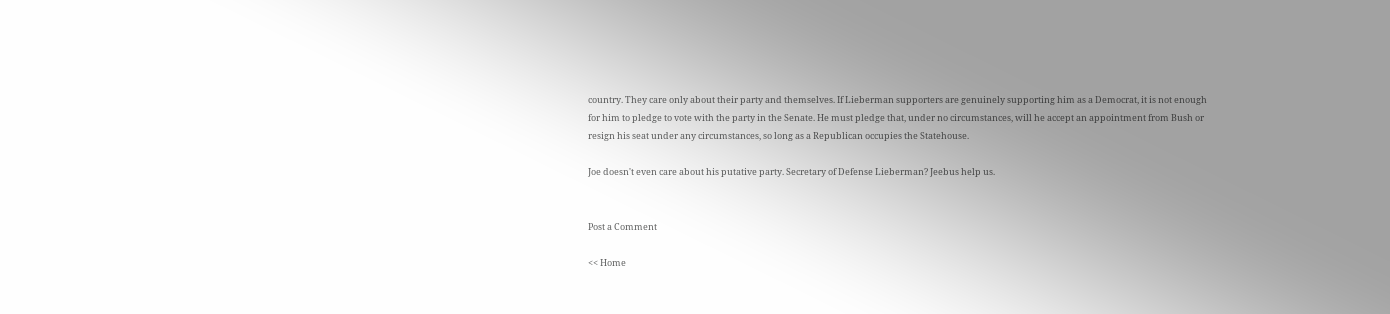country. They care only about their party and themselves. If Lieberman supporters are genuinely supporting him as a Democrat, it is not enough for him to pledge to vote with the party in the Senate. He must pledge that, under no circumstances, will he accept an appointment from Bush or resign his seat under any circumstances, so long as a Republican occupies the Statehouse.

Joe doesn't even care about his putative party. Secretary of Defense Lieberman? Jeebus help us.


Post a Comment

<< Home